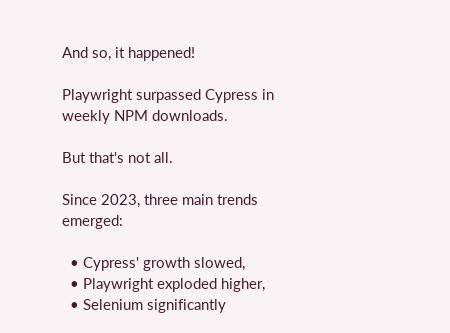And so, it happened!

Playwright surpassed Cypress in weekly NPM downloads.

But that's not all.

Since 2023, three main trends emerged:

  • Cypress' growth slowed,
  • Playwright exploded higher,
  • Selenium significantly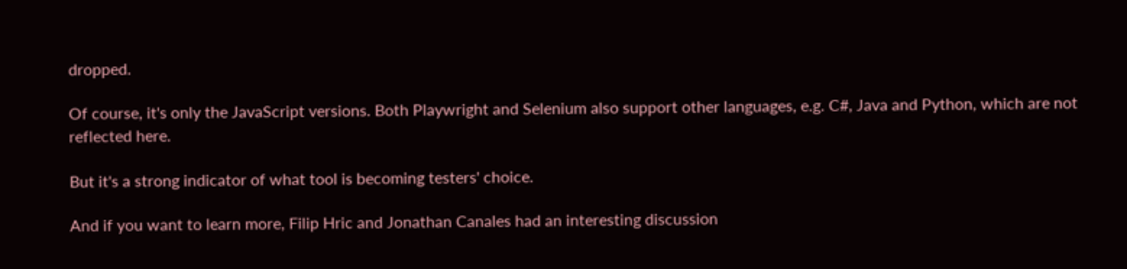dropped.

Of course, it's only the JavaScript versions. Both Playwright and Selenium also support other languages, e.g. C#, Java and Python, which are not reflected here.

But it's a strong indicator of what tool is becoming testers' choice.

And if you want to learn more, Filip Hric and Jonathan Canales had an interesting discussion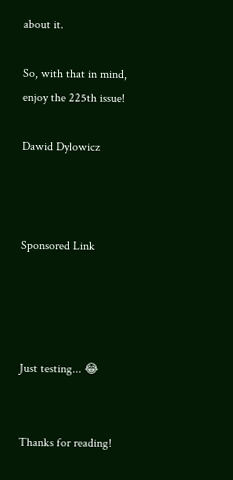about it.

So, with that in mind, enjoy the 225th issue!

Dawid Dylowicz



Sponsored Link




Just testing... 😂


Thanks for reading!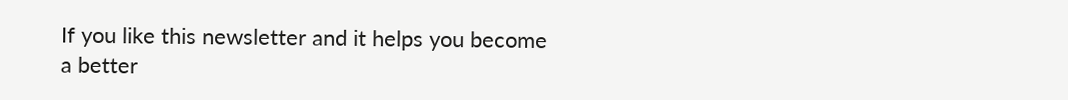If you like this newsletter and it helps you become a better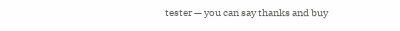tester — you can say thanks and buy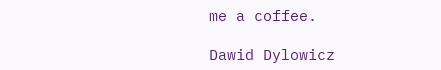me a coffee.

Dawid Dylowicz